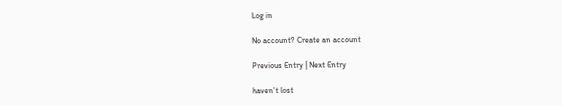Log in

No account? Create an account

Previous Entry | Next Entry

haven't lost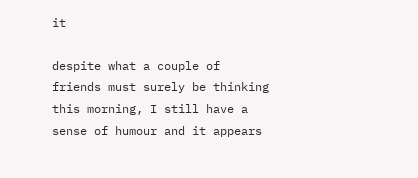it

despite what a couple of friends must surely be thinking this morning, I still have a sense of humour and it appears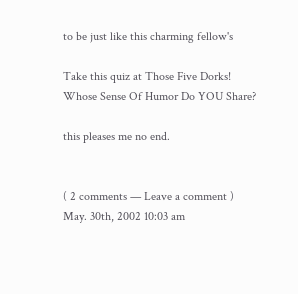to be just like this charming fellow's

Take this quiz at Those Five Dorks!
Whose Sense Of Humor Do YOU Share?

this pleases me no end.


( 2 comments — Leave a comment )
May. 30th, 2002 10:03 am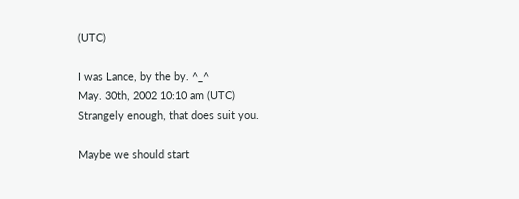(UTC)

I was Lance, by the by. ^_^
May. 30th, 2002 10:10 am (UTC)
Strangely enough, that does suit you.

Maybe we should start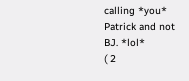calling *you* Patrick and not BJ. *lol*
( 2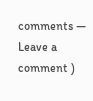comments — Leave a comment )